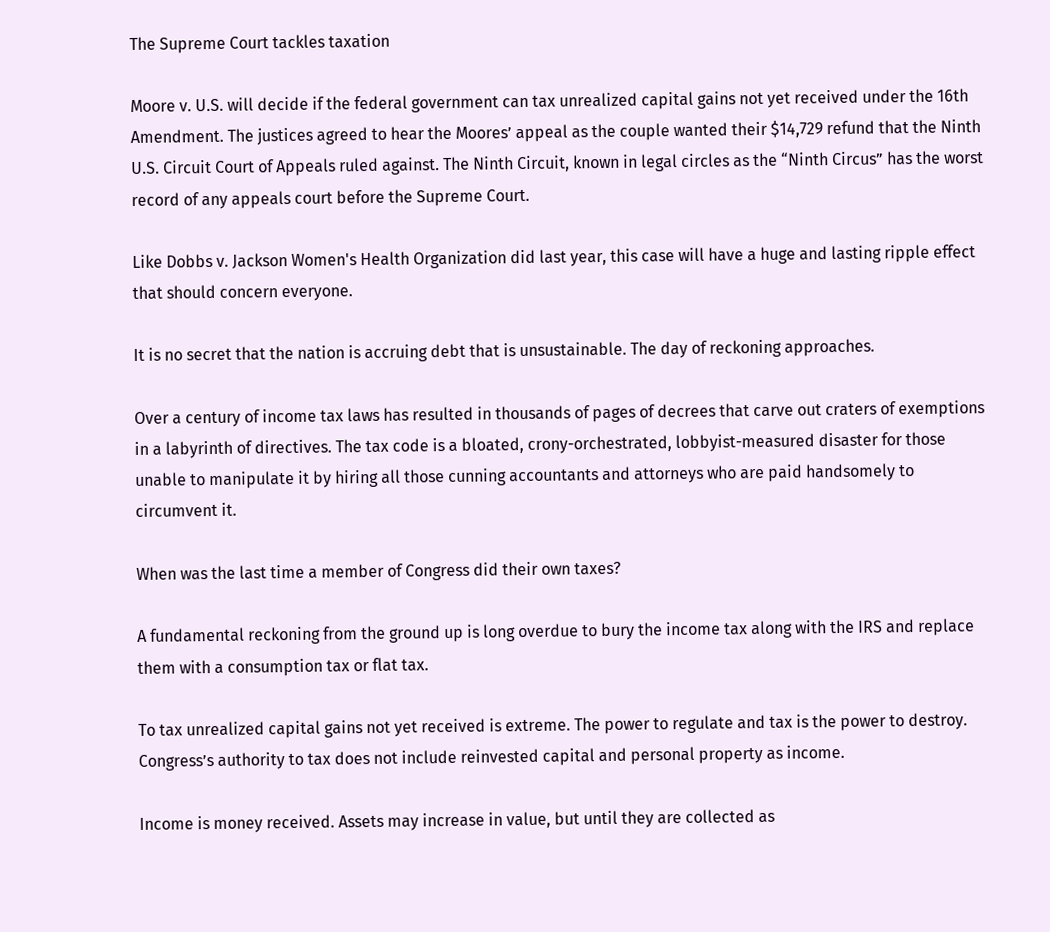The Supreme Court tackles taxation

Moore v. U.S. will decide if the federal government can tax unrealized capital gains not yet received under the 16th Amendment. The justices agreed to hear the Moores’ appeal as the couple wanted their $14,729 refund that the Ninth U.S. Circuit Court of Appeals ruled against. The Ninth Circuit, known in legal circles as the “Ninth Circus” has the worst record of any appeals court before the Supreme Court.

Like Dobbs v. Jackson Women's Health Organization did last year, this case will have a huge and lasting ripple effect that should concern everyone.

It is no secret that the nation is accruing debt that is unsustainable. The day of reckoning approaches.

Over a century of income tax laws has resulted in thousands of pages of decrees that carve out craters of exemptions in a labyrinth of directives. The tax code is a bloated, crony-orchestrated, lobbyist-measured disaster for those unable to manipulate it by hiring all those cunning accountants and attorneys who are paid handsomely to circumvent it.

When was the last time a member of Congress did their own taxes?

A fundamental reckoning from the ground up is long overdue to bury the income tax along with the IRS and replace them with a consumption tax or flat tax.

To tax unrealized capital gains not yet received is extreme. The power to regulate and tax is the power to destroy. Congress’s authority to tax does not include reinvested capital and personal property as income.

Income is money received. Assets may increase in value, but until they are collected as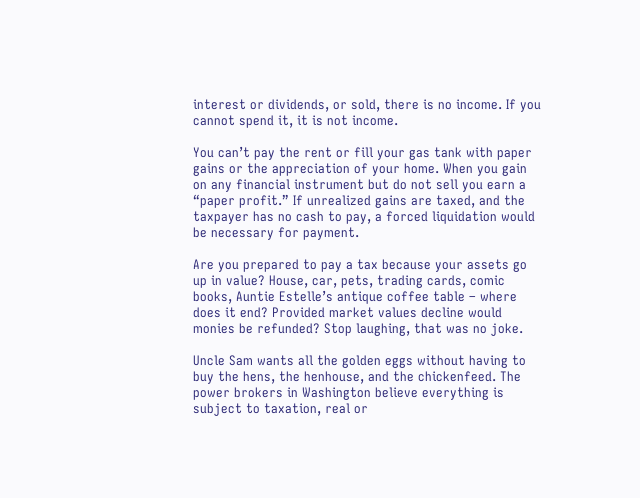interest or dividends, or sold, there is no income. If you cannot spend it, it is not income.

You can’t pay the rent or fill your gas tank with paper gains or the appreciation of your home. When you gain on any financial instrument but do not sell you earn a “paper profit.” If unrealized gains are taxed, and the taxpayer has no cash to pay, a forced liquidation would be necessary for payment.

Are you prepared to pay a tax because your assets go up in value? House, car, pets, trading cards, comic books, Auntie Estelle’s antique coffee table – where does it end? Provided market values decline would monies be refunded? Stop laughing, that was no joke.

Uncle Sam wants all the golden eggs without having to buy the hens, the henhouse, and the chickenfeed. The power brokers in Washington believe everything is subject to taxation, real or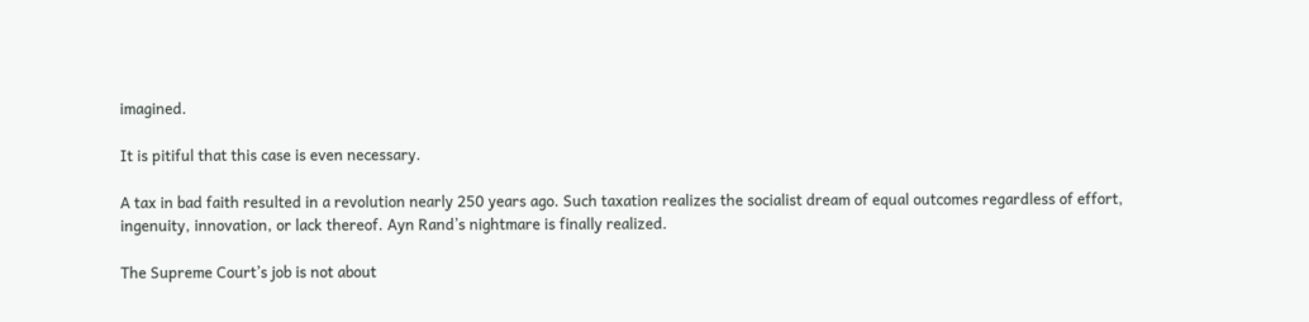imagined.

It is pitiful that this case is even necessary.

A tax in bad faith resulted in a revolution nearly 250 years ago. Such taxation realizes the socialist dream of equal outcomes regardless of effort, ingenuity, innovation, or lack thereof. Ayn Rand’s nightmare is finally realized.

The Supreme Court’s job is not about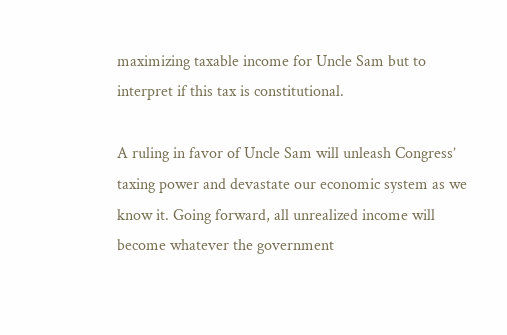maximizing taxable income for Uncle Sam but to interpret if this tax is constitutional.

A ruling in favor of Uncle Sam will unleash Congress’ taxing power and devastate our economic system as we know it. Going forward, all unrealized income will become whatever the government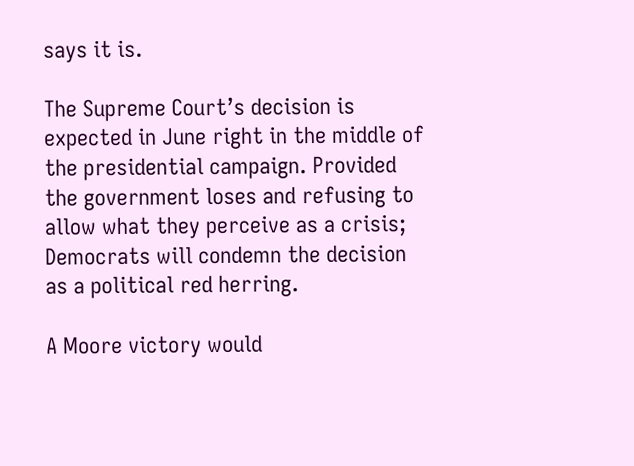says it is.

The Supreme Court’s decision is expected in June right in the middle of the presidential campaign. Provided the government loses and refusing to allow what they perceive as a crisis; Democrats will condemn the decision as a political red herring.

A Moore victory would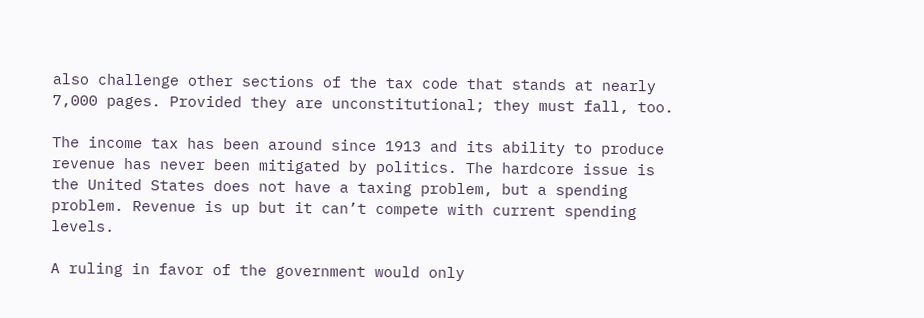also challenge other sections of the tax code that stands at nearly 7,000 pages. Provided they are unconstitutional; they must fall, too.

The income tax has been around since 1913 and its ability to produce revenue has never been mitigated by politics. The hardcore issue is the United States does not have a taxing problem, but a spending problem. Revenue is up but it can’t compete with current spending levels.

A ruling in favor of the government would only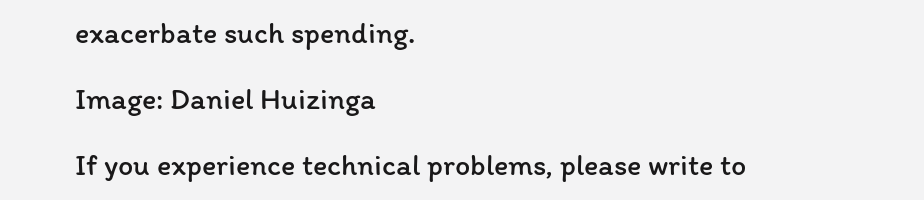exacerbate such spending.

Image: Daniel Huizinga

If you experience technical problems, please write to